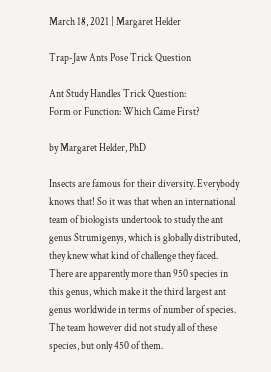March 18, 2021 | Margaret Helder

Trap-Jaw Ants Pose Trick Question

Ant Study Handles Trick Question:
Form or Function: Which Came First?

by Margaret Helder, PhD

Insects are famous for their diversity. Everybody knows that! So it was that when an international team of biologists undertook to study the ant genus Strumigenys, which is globally distributed, they knew what kind of challenge they faced. There are apparently more than 950 species in this genus, which make it the third largest ant genus worldwide in terms of number of species. The team however did not study all of these species, but only 450 of them.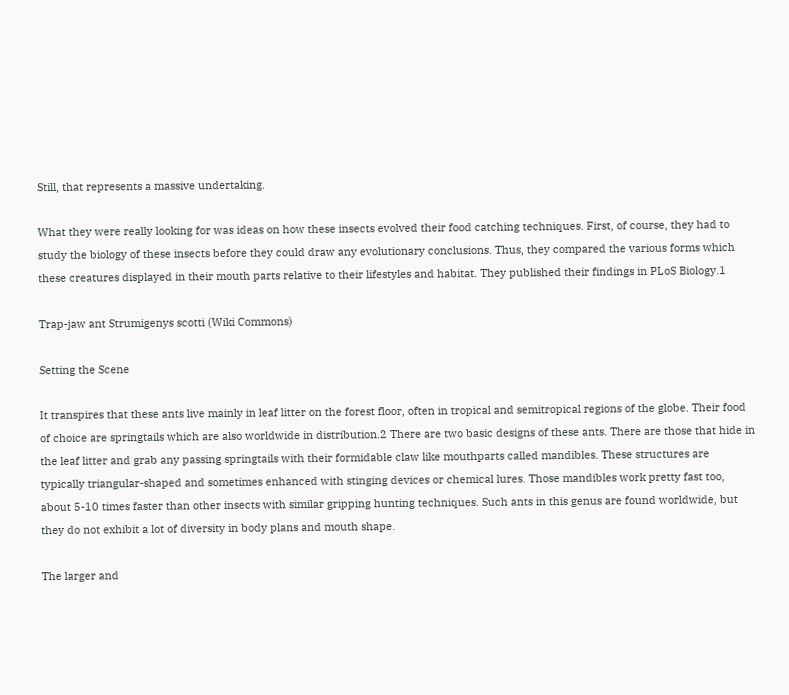Still, that represents a massive undertaking.

What they were really looking for was ideas on how these insects evolved their food catching techniques. First, of course, they had to study the biology of these insects before they could draw any evolutionary conclusions. Thus, they compared the various forms which these creatures displayed in their mouth parts relative to their lifestyles and habitat. They published their findings in PLoS Biology.1

Trap-jaw ant Strumigenys scotti (Wiki Commons)

Setting the Scene

It transpires that these ants live mainly in leaf litter on the forest floor, often in tropical and semitropical regions of the globe. Their food of choice are springtails which are also worldwide in distribution.2 There are two basic designs of these ants. There are those that hide in the leaf litter and grab any passing springtails with their formidable claw like mouthparts called mandibles. These structures are typically triangular-shaped and sometimes enhanced with stinging devices or chemical lures. Those mandibles work pretty fast too, about 5-10 times faster than other insects with similar gripping hunting techniques. Such ants in this genus are found worldwide, but they do not exhibit a lot of diversity in body plans and mouth shape.

The larger and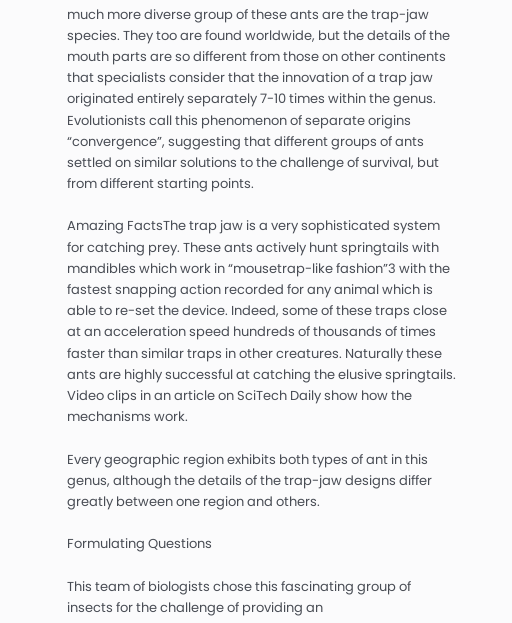much more diverse group of these ants are the trap-jaw species. They too are found worldwide, but the details of the mouth parts are so different from those on other continents that specialists consider that the innovation of a trap jaw originated entirely separately 7-10 times within the genus. Evolutionists call this phenomenon of separate origins “convergence”, suggesting that different groups of ants settled on similar solutions to the challenge of survival, but from different starting points.

Amazing FactsThe trap jaw is a very sophisticated system for catching prey. These ants actively hunt springtails with mandibles which work in “mousetrap-like fashion”3 with the fastest snapping action recorded for any animal which is able to re-set the device. Indeed, some of these traps close at an acceleration speed hundreds of thousands of times faster than similar traps in other creatures. Naturally these ants are highly successful at catching the elusive springtails. Video clips in an article on SciTech Daily show how the mechanisms work.

Every geographic region exhibits both types of ant in this genus, although the details of the trap-jaw designs differ greatly between one region and others.

Formulating Questions

This team of biologists chose this fascinating group of insects for the challenge of providing an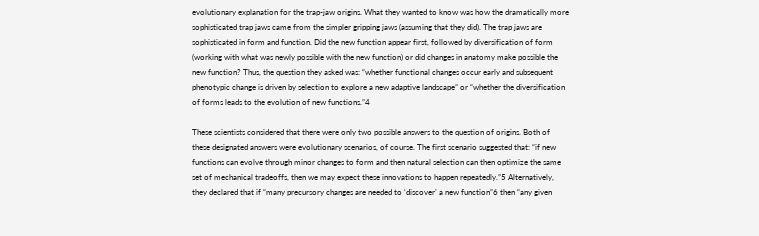evolutionary explanation for the trap-jaw origins. What they wanted to know was how the dramatically more sophisticated trap jaws came from the simpler gripping jaws (assuming that they did). The trap jaws are sophisticated in form and function. Did the new function appear first, followed by diversification of form (working with what was newly possible with the new function) or did changes in anatomy make possible the new function? Thus, the question they asked was: “whether functional changes occur early and subsequent phenotypic change is driven by selection to explore a new adaptive landscape” or “whether the diversification of forms leads to the evolution of new functions.”4

These scientists considered that there were only two possible answers to the question of origins. Both of these designated answers were evolutionary scenarios, of course. The first scenario suggested that: “if new functions can evolve through minor changes to form and then natural selection can then optimize the same set of mechanical tradeoffs, then we may expect these innovations to happen repeatedly.”5 Alternatively, they declared that if “many precursory changes are needed to ‘discover’ a new function”6 then “any given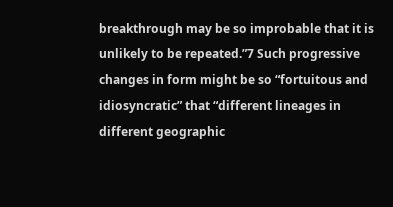breakthrough may be so improbable that it is unlikely to be repeated.”7 Such progressive changes in form might be so “fortuitous and idiosyncratic” that “different lineages in different geographic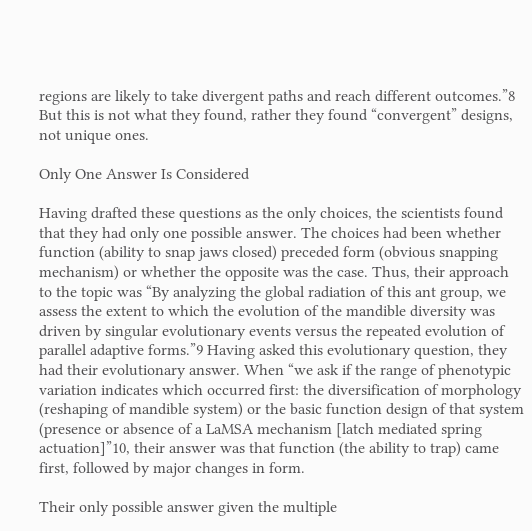regions are likely to take divergent paths and reach different outcomes.”8 But this is not what they found, rather they found “convergent” designs, not unique ones.

Only One Answer Is Considered

Having drafted these questions as the only choices, the scientists found that they had only one possible answer. The choices had been whether function (ability to snap jaws closed) preceded form (obvious snapping mechanism) or whether the opposite was the case. Thus, their approach to the topic was “By analyzing the global radiation of this ant group, we assess the extent to which the evolution of the mandible diversity was driven by singular evolutionary events versus the repeated evolution of parallel adaptive forms.”9 Having asked this evolutionary question, they had their evolutionary answer. When “we ask if the range of phenotypic variation indicates which occurred first: the diversification of morphology (reshaping of mandible system) or the basic function design of that system (presence or absence of a LaMSA mechanism [latch mediated spring actuation]”10, their answer was that function (the ability to trap) came first, followed by major changes in form.

Their only possible answer given the multiple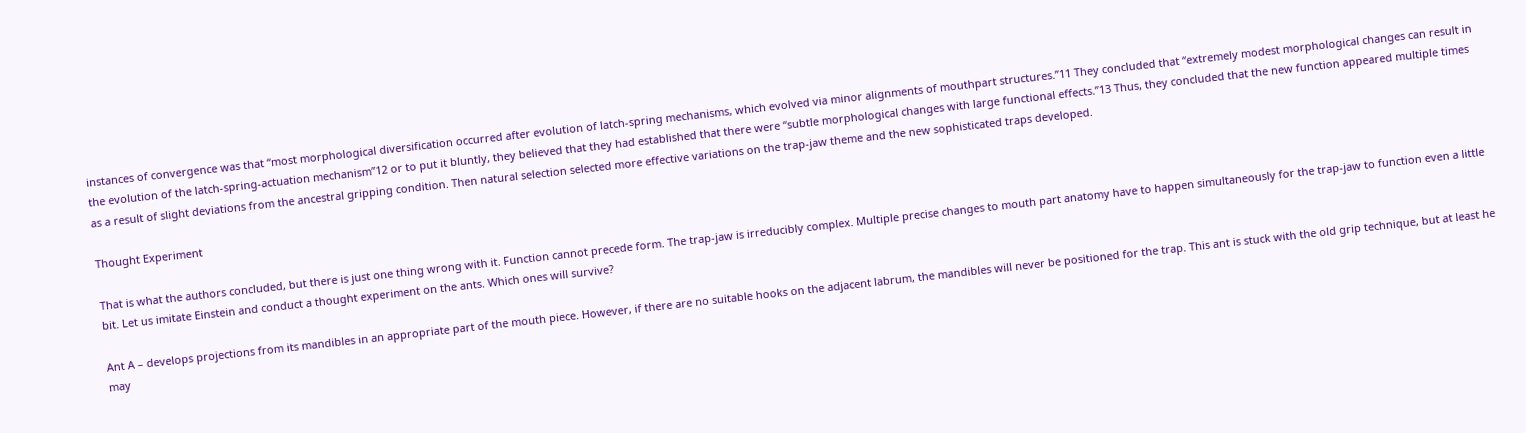instances of convergence was that “most morphological diversification occurred after evolution of latch-spring mechanisms, which evolved via minor alignments of mouthpart structures.”11 They concluded that “extremely modest morphological changes can result in the evolution of the latch-spring-actuation mechanism”12 or to put it bluntly, they believed that they had established that there were “subtle morphological changes with large functional effects.”13 Thus, they concluded that the new function appeared multiple times as a result of slight deviations from the ancestral gripping condition. Then natural selection selected more effective variations on the trap-jaw theme and the new sophisticated traps developed.

Thought Experiment

That is what the authors concluded, but there is just one thing wrong with it. Function cannot precede form. The trap-jaw is irreducibly complex. Multiple precise changes to mouth part anatomy have to happen simultaneously for the trap-jaw to function even a little bit. Let us imitate Einstein and conduct a thought experiment on the ants. Which ones will survive?

Ant A – develops projections from its mandibles in an appropriate part of the mouth piece. However, if there are no suitable hooks on the adjacent labrum, the mandibles will never be positioned for the trap. This ant is stuck with the old grip technique, but at least he may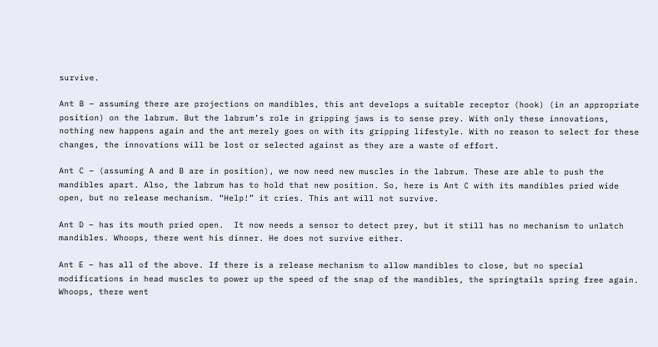survive.

Ant B – assuming there are projections on mandibles, this ant develops a suitable receptor (hook) (in an appropriate position) on the labrum. But the labrum’s role in gripping jaws is to sense prey. With only these innovations, nothing new happens again and the ant merely goes on with its gripping lifestyle. With no reason to select for these changes, the innovations will be lost or selected against as they are a waste of effort.

Ant C – (assuming A and B are in position), we now need new muscles in the labrum. These are able to push the mandibles apart. Also, the labrum has to hold that new position. So, here is Ant C with its mandibles pried wide open, but no release mechanism. “Help!” it cries. This ant will not survive.

Ant D – has its mouth pried open.  It now needs a sensor to detect prey, but it still has no mechanism to unlatch mandibles. Whoops, there went his dinner. He does not survive either.

Ant E – has all of the above. If there is a release mechanism to allow mandibles to close, but no special modifications in head muscles to power up the speed of the snap of the mandibles, the springtails spring free again.  Whoops, there went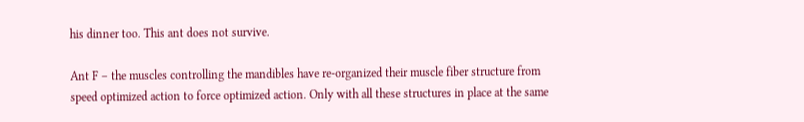his dinner too. This ant does not survive.

Ant F – the muscles controlling the mandibles have re-organized their muscle fiber structure from speed optimized action to force optimized action. Only with all these structures in place at the same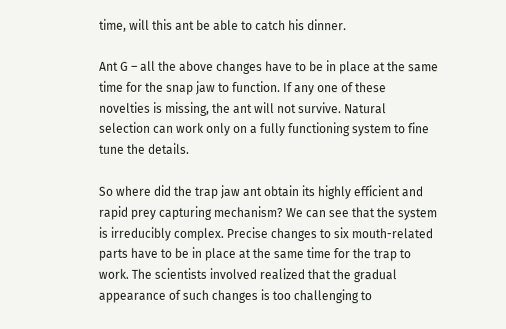time, will this ant be able to catch his dinner.

Ant G – all the above changes have to be in place at the same time for the snap jaw to function. If any one of these novelties is missing, the ant will not survive. Natural selection can work only on a fully functioning system to fine tune the details.

So where did the trap jaw ant obtain its highly efficient and rapid prey capturing mechanism? We can see that the system is irreducibly complex. Precise changes to six mouth-related parts have to be in place at the same time for the trap to work. The scientists involved realized that the gradual appearance of such changes is too challenging to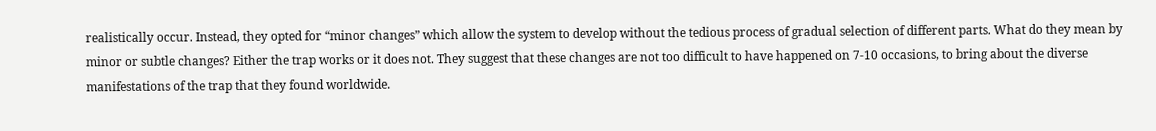realistically occur. Instead, they opted for “minor changes” which allow the system to develop without the tedious process of gradual selection of different parts. What do they mean by minor or subtle changes? Either the trap works or it does not. They suggest that these changes are not too difficult to have happened on 7-10 occasions, to bring about the diverse manifestations of the trap that they found worldwide.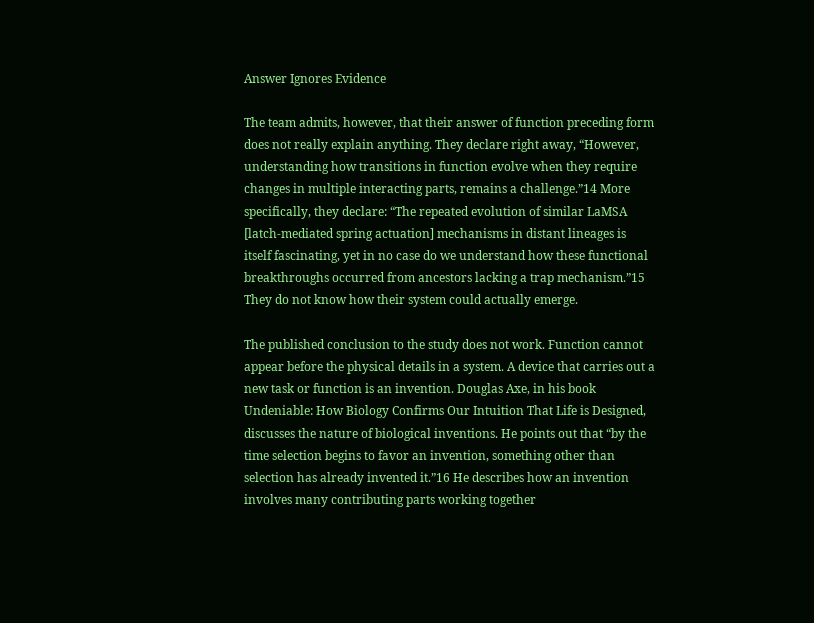Answer Ignores Evidence

The team admits, however, that their answer of function preceding form does not really explain anything. They declare right away, “However, understanding how transitions in function evolve when they require changes in multiple interacting parts, remains a challenge.”14 More specifically, they declare: “The repeated evolution of similar LaMSA [latch-mediated spring actuation] mechanisms in distant lineages is itself fascinating, yet in no case do we understand how these functional breakthroughs occurred from ancestors lacking a trap mechanism.”15 They do not know how their system could actually emerge.

The published conclusion to the study does not work. Function cannot appear before the physical details in a system. A device that carries out a new task or function is an invention. Douglas Axe, in his book Undeniable: How Biology Confirms Our Intuition That Life is Designed, discusses the nature of biological inventions. He points out that “by the time selection begins to favor an invention, something other than selection has already invented it.”16 He describes how an invention involves many contributing parts working together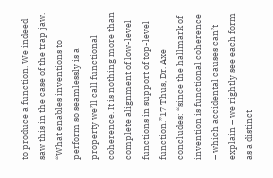to produce a function. We indeed saw this in the case of the trap jaw. “What enables inventions to perform so seamlessly is a property we’ll call functional coherence. It is nothing more than complete alignment of low-level functions in support of top-level function.”17 Thus, Dr. Axe concludes: “since the hallmark of invention is functional coherence – which accidental causes can’t explain – we rightly see each form as a distinct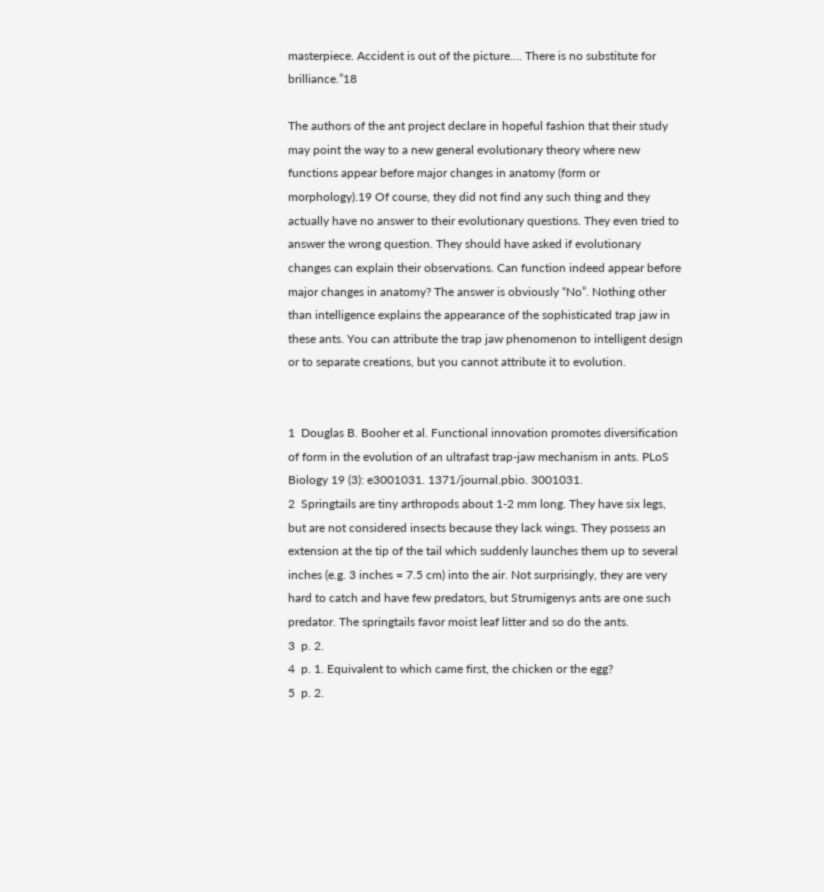masterpiece. Accident is out of the picture…. There is no substitute for brilliance.”18

The authors of the ant project declare in hopeful fashion that their study may point the way to a new general evolutionary theory where new functions appear before major changes in anatomy (form or morphology).19 Of course, they did not find any such thing and they actually have no answer to their evolutionary questions. They even tried to answer the wrong question. They should have asked if evolutionary changes can explain their observations. Can function indeed appear before major changes in anatomy? The answer is obviously “No”. Nothing other than intelligence explains the appearance of the sophisticated trap jaw in these ants. You can attribute the trap jaw phenomenon to intelligent design or to separate creations, but you cannot attribute it to evolution.


1  Douglas B. Booher et al. Functional innovation promotes diversification of form in the evolution of an ultrafast trap-jaw mechanism in ants. PLoS Biology 19 (3): e3001031. 1371/journal.pbio. 3001031.
2  Springtails are tiny arthropods about 1-2 mm long. They have six legs, but are not considered insects because they lack wings. They possess an extension at the tip of the tail which suddenly launches them up to several inches (e.g. 3 inches = 7.5 cm) into the air. Not surprisingly, they are very hard to catch and have few predators, but Strumigenys ants are one such predator. The springtails favor moist leaf litter and so do the ants.
3  p. 2.
4  p. 1. Equivalent to which came first, the chicken or the egg?
5  p. 2.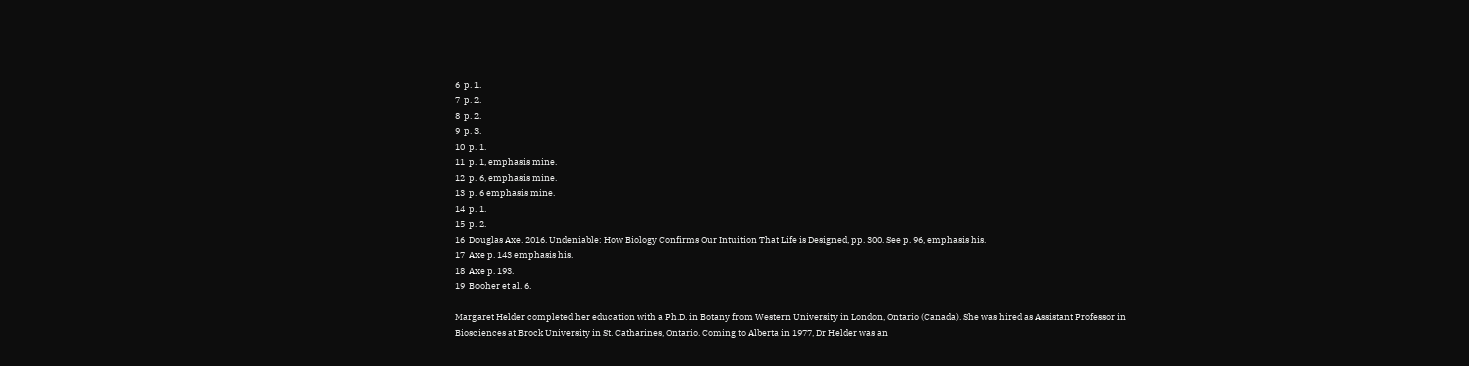6  p. 1.
7  p. 2.
8  p. 2.
9  p. 3.
10  p. 1.
11  p. 1, emphasis mine.
12  p. 6, emphasis mine.
13  p. 6 emphasis mine.
14  p. 1.
15  p. 2.
16  Douglas Axe. 2016. Undeniable: How Biology Confirms Our Intuition That Life is Designed, pp. 300. See p. 96, emphasis his.
17  Axe p. 143 emphasis his.
18  Axe p. 193.
19  Booher et al. 6.

Margaret Helder completed her education with a Ph.D. in Botany from Western University in London, Ontario (Canada). She was hired as Assistant Professor in Biosciences at Brock University in St. Catharines, Ontario. Coming to Alberta in 1977, Dr Helder was an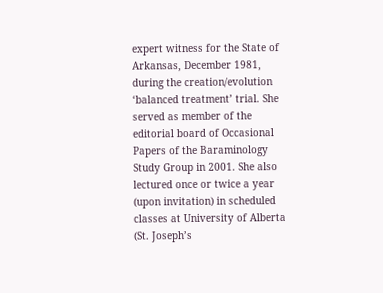expert witness for the State of Arkansas, December 1981, during the creation/evolution ‘balanced treatment’ trial. She served as member of the editorial board of Occasional Papers of the Baraminology Study Group in 2001. She also lectured once or twice a year (upon invitation) in scheduled classes at University of Alberta (St. Joseph’s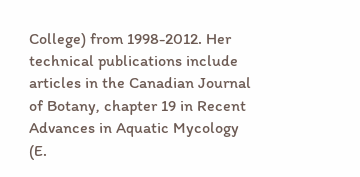College) from 1998-2012. Her technical publications include articles in the Canadian Journal of Botany, chapter 19 in Recent Advances in Aquatic Mycology (E.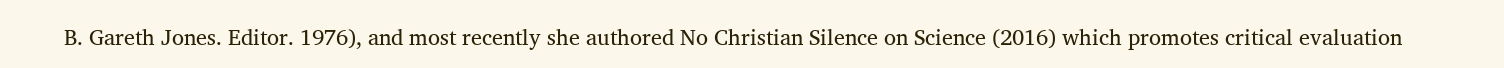B. Gareth Jones. Editor. 1976), and most recently she authored No Christian Silence on Science (2016) which promotes critical evaluation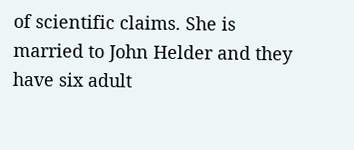of scientific claims. She is married to John Helder and they have six adult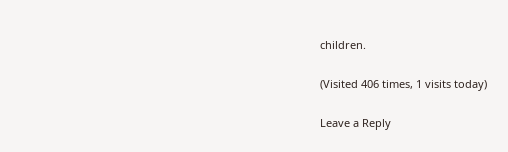children.

(Visited 406 times, 1 visits today)

Leave a Reply